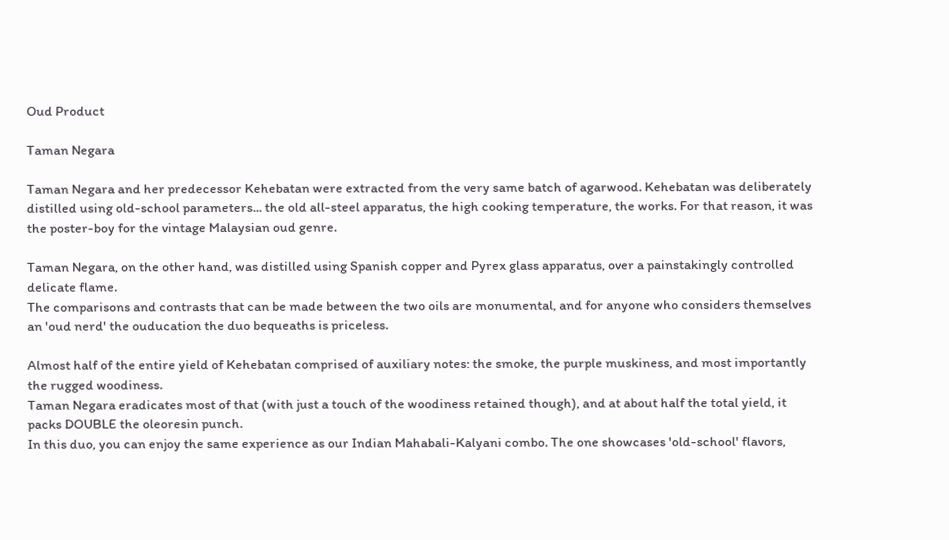Oud Product

Taman Negara

Taman Negara and her predecessor Kehebatan were extracted from the very same batch of agarwood. Kehebatan was deliberately distilled using old-school parameters... the old all-steel apparatus, the high cooking temperature, the works. For that reason, it was the poster-boy for the vintage Malaysian oud genre.

Taman Negara, on the other hand, was distilled using Spanish copper and Pyrex glass apparatus, over a painstakingly controlled delicate flame.
The comparisons and contrasts that can be made between the two oils are monumental, and for anyone who considers themselves an 'oud nerd' the ouducation the duo bequeaths is priceless.

Almost half of the entire yield of Kehebatan comprised of auxiliary notes: the smoke, the purple muskiness, and most importantly the rugged woodiness.
Taman Negara eradicates most of that (with just a touch of the woodiness retained though), and at about half the total yield, it packs DOUBLE the oleoresin punch.
In this duo, you can enjoy the same experience as our Indian Mahabali-Kalyani combo. The one showcases 'old-school' flavors,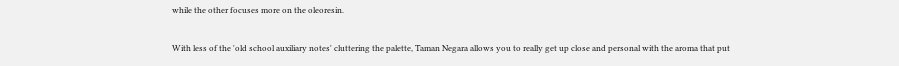while the other focuses more on the oleoresin.

With less of the 'old school auxiliary notes' cluttering the palette, Taman Negara allows you to really get up close and personal with the aroma that put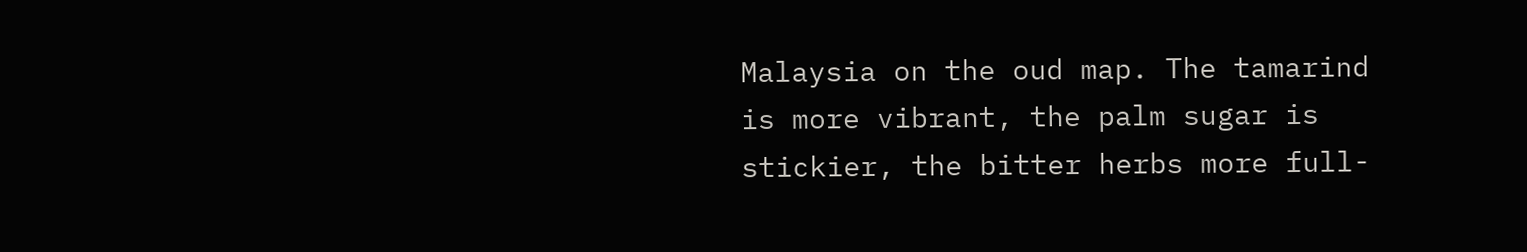Malaysia on the oud map. The tamarind is more vibrant, the palm sugar is stickier, the bitter herbs more full-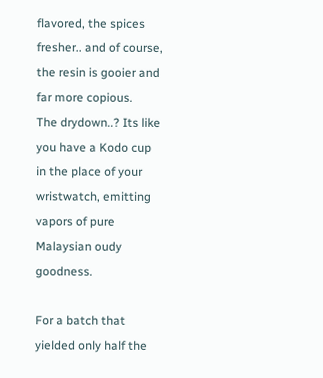flavored, the spices fresher.. and of course, the resin is gooier and far more copious.
The drydown..? Its like you have a Kodo cup in the place of your wristwatch, emitting vapors of pure Malaysian oudy goodness.

For a batch that yielded only half the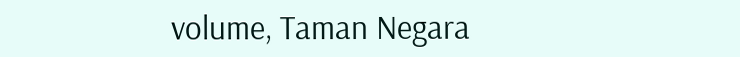volume, Taman Negara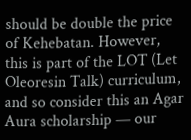should be double the price of Kehebatan. However, this is part of the LOT (Let Oleoresin Talk) curriculum, and so consider this an Agar Aura scholarship — our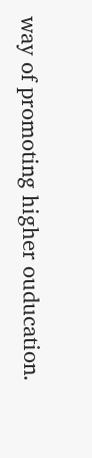way of promoting higher ouducation.